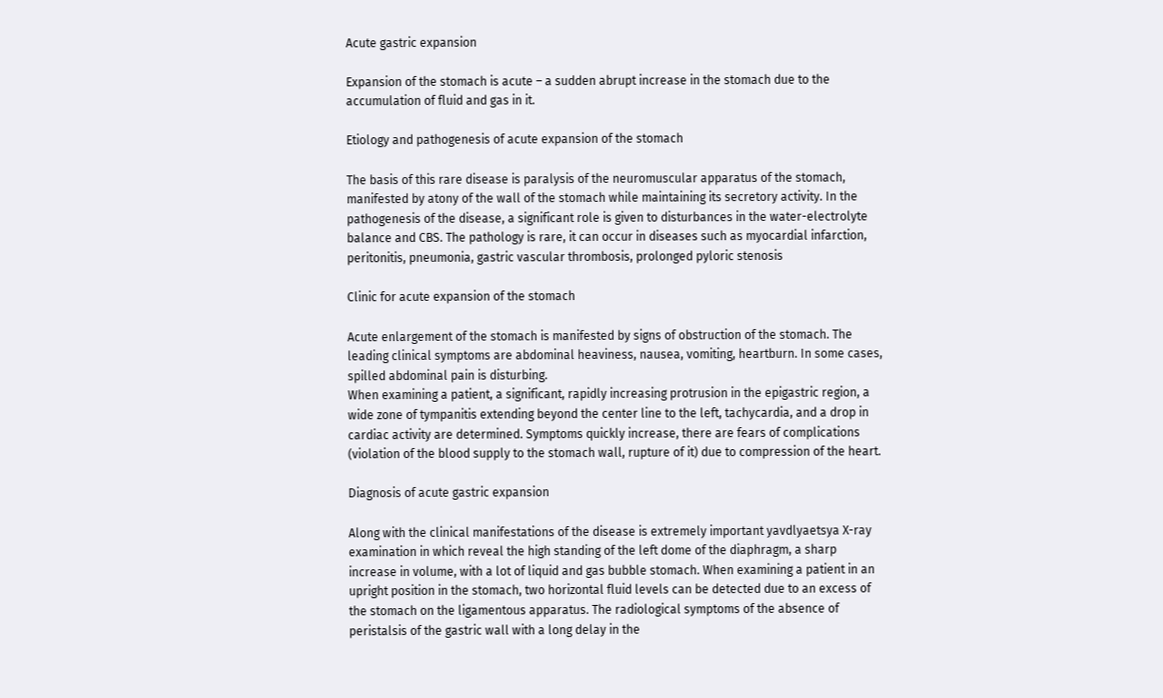Acute gastric expansion

Expansion of the stomach is acute – a sudden abrupt increase in the stomach due to the accumulation of fluid and gas in it.

Etiology and pathogenesis of acute expansion of the stomach

The basis of this rare disease is paralysis of the neuromuscular apparatus of the stomach, manifested by atony of the wall of the stomach while maintaining its secretory activity. In the pathogenesis of the disease, a significant role is given to disturbances in the water-electrolyte balance and CBS. The pathology is rare, it can occur in diseases such as myocardial infarction, peritonitis, pneumonia, gastric vascular thrombosis, prolonged pyloric stenosis

Clinic for acute expansion of the stomach

Acute enlargement of the stomach is manifested by signs of obstruction of the stomach. The leading clinical symptoms are abdominal heaviness, nausea, vomiting, heartburn. In some cases, spilled abdominal pain is disturbing.
When examining a patient, a significant, rapidly increasing protrusion in the epigastric region, a wide zone of tympanitis extending beyond the center line to the left, tachycardia, and a drop in cardiac activity are determined. Symptoms quickly increase, there are fears of complications (violation of the blood supply to the stomach wall, rupture of it) due to compression of the heart.

Diagnosis of acute gastric expansion

Along with the clinical manifestations of the disease is extremely important yavdlyaetsya X-ray examination in which reveal the high standing of the left dome of the diaphragm, a sharp increase in volume, with a lot of liquid and gas bubble stomach. When examining a patient in an upright position in the stomach, two horizontal fluid levels can be detected due to an excess of the stomach on the ligamentous apparatus. The radiological symptoms of the absence of peristalsis of the gastric wall with a long delay in the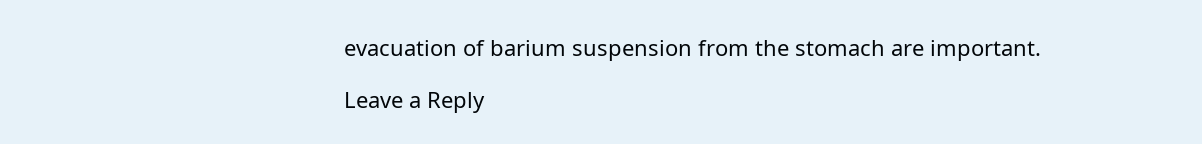evacuation of barium suspension from the stomach are important.

Leave a Reply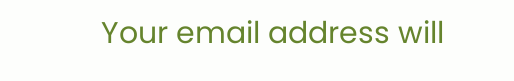Your email address will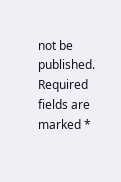not be published. Required fields are marked *